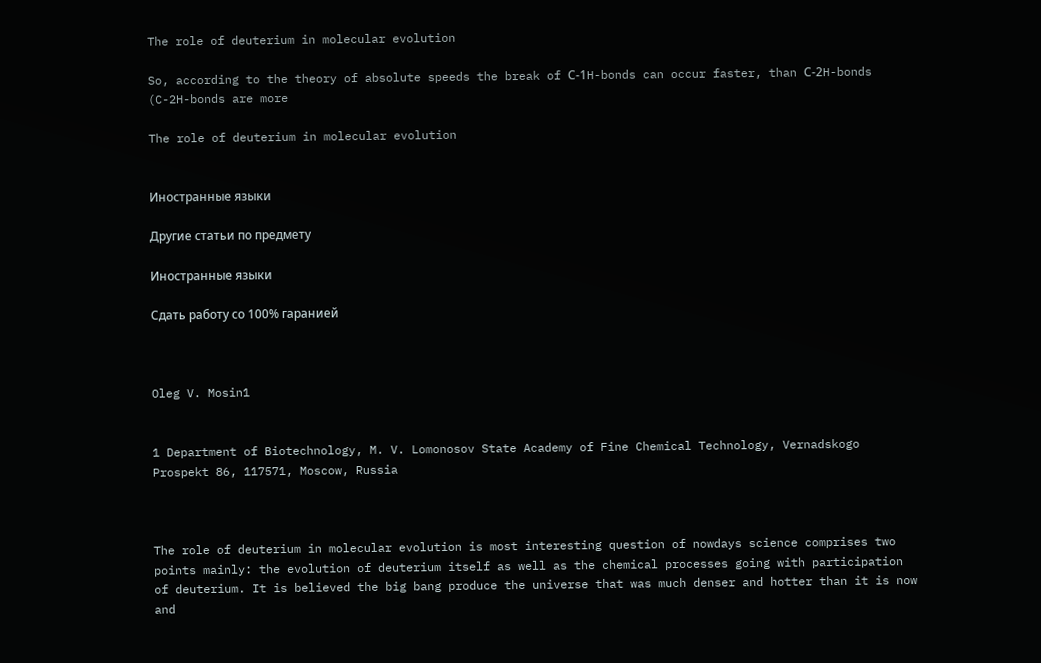The role of deuterium in molecular evolution

So, according to the theory of absolute speeds the break of С-1H-bonds can occur faster, than С-2H-bonds (C-2H-bonds are more

The role of deuterium in molecular evolution


Иностранные языки

Другие статьи по предмету

Иностранные языки

Сдать работу со 100% гаранией



Oleg V. Mosin1


1 Department of Biotechnology, M. V. Lomonosov State Academy of Fine Chemical Technology, Vernadskogo Prospekt 86, 117571, Moscow, Russia



The role of deuterium in molecular evolution is most interesting question of nowdays science comprises two points mainly: the evolution of deuterium itself as well as the chemical processes going with participation of deuterium. It is believed the big bang produce the universe that was much denser and hotter than it is now and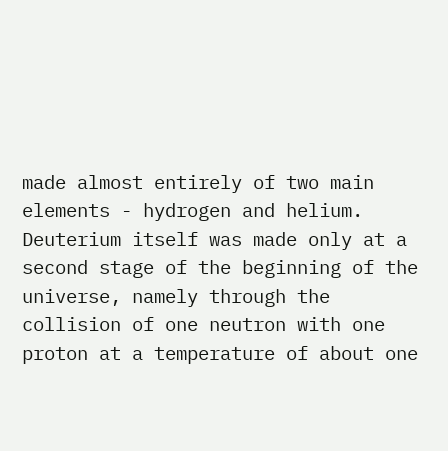made almost entirely of two main elements - hydrogen and helium. Deuterium itself was made only at a second stage of the beginning of the universe, namely through the collision of one neutron with one proton at a temperature of about one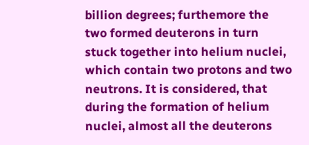billion degrees; furthemore the two formed deuterons in turn stuck together into helium nuclei, which contain two protons and two neutrons. It is considered, that during the formation of helium nuclei, almost all the deuterons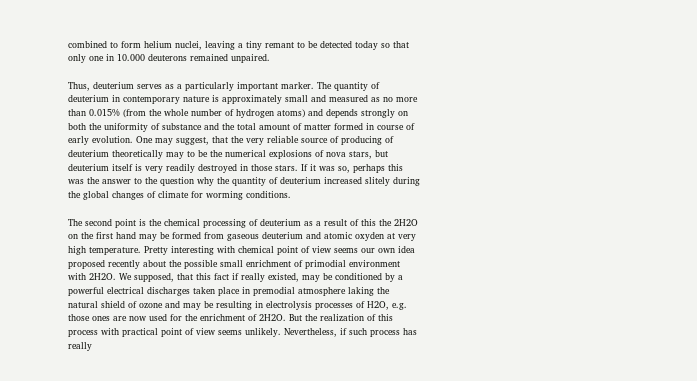combined to form helium nuclei, leaving a tiny remant to be detected today so that only one in 10.000 deuterons remained unpaired.

Thus, deuterium serves as a particularly important marker. The quantity of deuterium in contemporary nature is approximately small and measured as no more than 0.015% (from the whole number of hydrogen atoms) and depends strongly on both the uniformity of substance and the total amount of matter formed in course of early evolution. One may suggest, that the very reliable source of producing of deuterium theoretically may to be the numerical explosions of nova stars, but deuterium itself is very readily destroyed in those stars. If it was so, perhaps this was the answer to the question why the quantity of deuterium increased slitely during the global changes of climate for worming conditions.

The second point is the chemical processing of deuterium as a result of this the 2H2O on the first hand may be formed from gaseous deuterium and atomic oxyden at very high temperature. Pretty interesting with chemical point of view seems our own idea proposed recently about the possible small enrichment of primodial environment with 2H2O. We supposed, that this fact if really existed, may be conditioned by a powerful electrical discharges taken place in premodial atmosphere laking the natural shield of ozone and may be resulting in electrolysis processes of H2O, e.g. those ones are now used for the enrichment of 2H2O. But the realization of this process with practical point of view seems unlikely. Nevertheless, if such process has really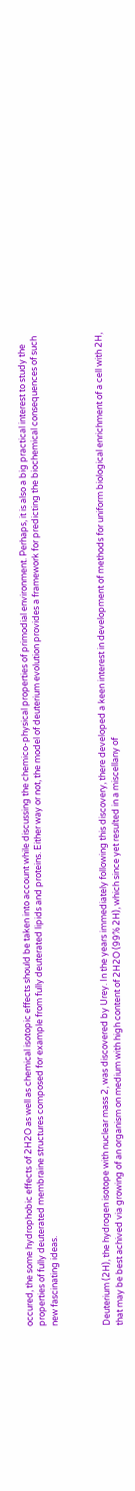occured, the some hydrophobic effects of 2H2O as well as chemical isotopic effects should be taken into account while discussing the chemico-physical properties of primodial environment. Perhaps, it is also a big practical interest to study the properties of fully deuterated membraine structures composed for example from fully deuterated lipids and proteins. Either way or not, the model of deuterium evolution provides a framework for predicting the biochemical consequences of such new fascinating ideas.



Deuterium (2H), the hydrogen isotope with nuclear mass 2, was discovered by Urey. In the years immediately following this discovery, there developed a keen interest in development of methods for uniform biological enrichment of a cell with 2H, that may be best achived via growing of an organism on medium with high content of 2H2O (99% 2H), which since yet resulted in a miscellany of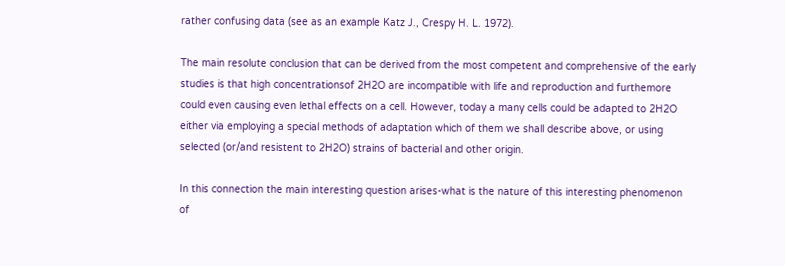rather confusing data (see as an example Katz J., Crespy H. L. 1972).

The main resolute conclusion that can be derived from the most competent and comprehensive of the early studies is that high concentrationsof 2H2O are incompatible with life and reproduction and furthemore could even causing even lethal effects on a cell. However, today a many cells could be adapted to 2H2O either via employing a special methods of adaptation which of them we shall describe above, or using selected (or/and resistent to 2H2O) strains of bacterial and other origin.

In this connection the main interesting question arises-what is the nature of this interesting phenomenon of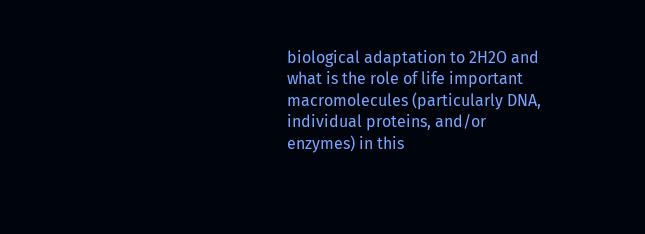biological adaptation to 2H2O and what is the role of life important macromolecules (particularly DNA, individual proteins, and/or enzymes) in this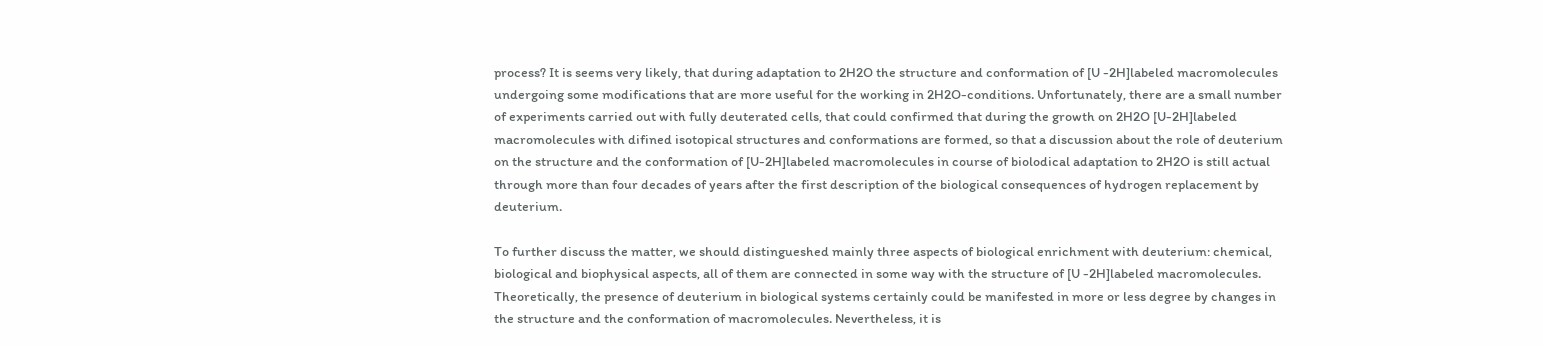process? It is seems very likely, that during adaptation to 2H2O the structure and conformation of [U -2H]labeled macromolecules undergoing some modifications that are more useful for the working in 2H2O-conditions. Unfortunately, there are a small number of experiments carried out with fully deuterated cells, that could confirmed that during the growth on 2H2O [U-2H]labeled macromolecules with difined isotopical structures and conformations are formed, so that a discussion about the role of deuterium on the structure and the conformation of [U-2H]labeled macromolecules in course of biolodical adaptation to 2H2O is still actual through more than four decades of years after the first description of the biological consequences of hydrogen replacement by deuterium.

To further discuss the matter, we should distingueshed mainly three aspects of biological enrichment with deuterium: chemical, biological and biophysical aspects, all of them are connected in some way with the structure of [U -2H]labeled macromolecules. Theoretically, the presence of deuterium in biological systems certainly could be manifested in more or less degree by changes in the structure and the conformation of macromolecules. Nevertheless, it is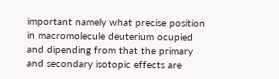important namely what precise position in macromolecule deuterium ocupied and dipending from that the primary and secondary isotopic effects are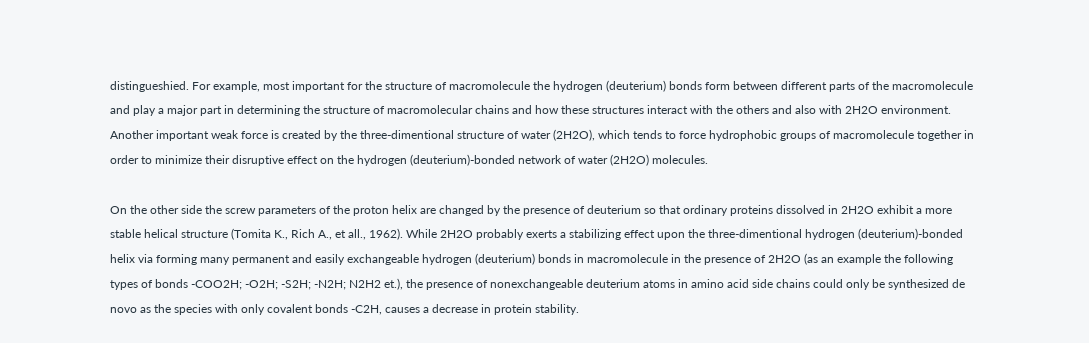distingueshied. For example, most important for the structure of macromolecule the hydrogen (deuterium) bonds form between different parts of the macromolecule and play a major part in determining the structure of macromolecular chains and how these structures interact with the others and also with 2H2O environment. Another important weak force is created by the three-dimentional structure of water (2H2O), which tends to force hydrophobic groups of macromolecule together in order to minimize their disruptive effect on the hydrogen (deuterium)-bonded network of water (2H2O) molecules.

On the other side the screw parameters of the proton helix are changed by the presence of deuterium so that ordinary proteins dissolved in 2H2O exhibit a more stable helical structure (Tomita K., Rich A., et all., 1962). While 2H2O probably exerts a stabilizing effect upon the three-dimentional hydrogen (deuterium)-bonded helix via forming many permanent and easily exchangeable hydrogen (deuterium) bonds in macromolecule in the presence of 2H2O (as an example the following types of bonds -COO2H; -O2H; -S2H; -N2H; N2H2 et.), the presence of nonexchangeable deuterium atoms in amino acid side chains could only be synthesized de novo as the species with only covalent bonds -C2H, causes a decrease in protein stability.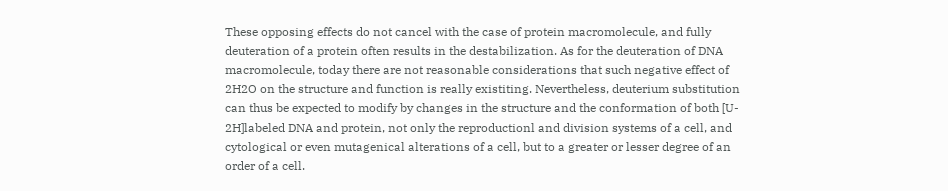These opposing effects do not cancel with the case of protein macromolecule, and fully deuteration of a protein often results in the destabilization. As for the deuteration of DNA macromolecule, today there are not reasonable considerations that such negative effect of 2H2O on the structure and function is really existiting. Nevertheless, deuterium substitution can thus be expected to modify by changes in the structure and the conformation of both [U- 2H]labeled DNA and protein, not only the reproductionl and division systems of a cell, and cytological or even mutagenical alterations of a cell, but to a greater or lesser degree of an order of a cell.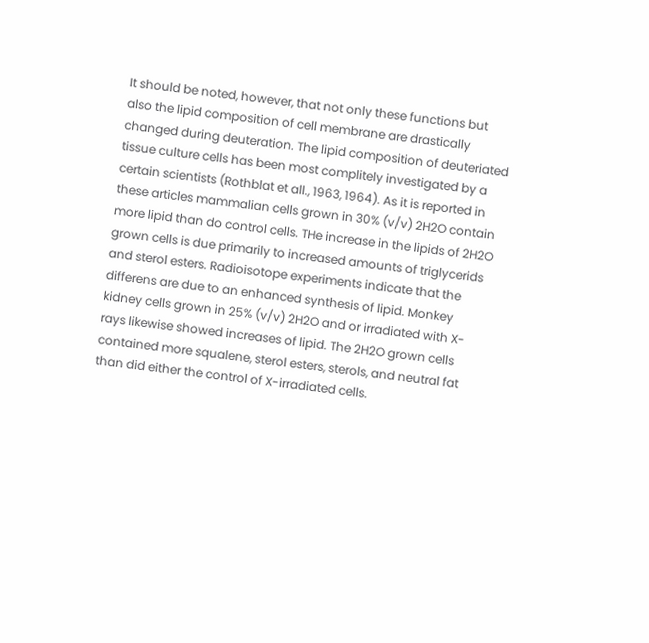It should be noted, however, that not only these functions but also the lipid composition of cell membrane are drastically changed during deuteration. The lipid composition of deuteriated tissue culture cells has been most complitely investigated by a certain scientists (Rothblat et all., 1963, 1964). As it is reported in these articles mammalian cells grown in 30% (v/v) 2H2O contain more lipid than do control cells. THe increase in the lipids of 2H2O grown cells is due primarily to increased amounts of triglycerids and sterol esters. Radioisotope experiments indicate that the differens are due to an enhanced synthesis of lipid. Monkey kidney cells grown in 25% (v/v) 2H2O and or irradiated with X-rays likewise showed increases of lipid. The 2H2O grown cells contained more squalene, sterol esters, sterols, and neutral fat than did either the control of X-irradiated cells.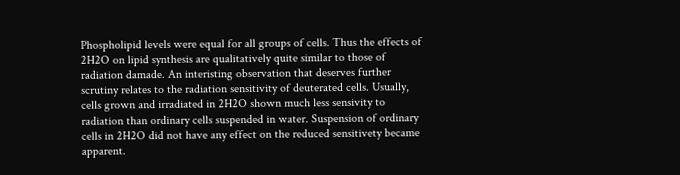Phospholipid levels were equal for all groups of cells. Thus the effects of 2H2O on lipid synthesis are qualitatively quite similar to those of radiation damade. An interisting observation that deserves further scrutiny relates to the radiation sensitivity of deuterated cells. Usually, cells grown and irradiated in 2H2O shown much less sensivity to radiation than ordinary cells suspended in water. Suspension of ordinary cells in 2H2O did not have any effect on the reduced sensitivety became apparent.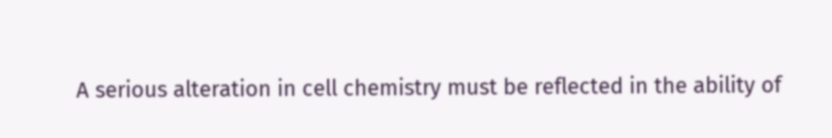A serious alteration in cell chemistry must be reflected in the ability of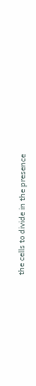the cells to divide in the presence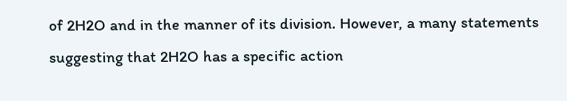of 2H2O and in the manner of its division. However, a many statements suggesting that 2H2O has a specific action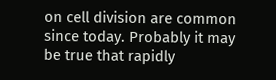on cell division are common since today. Probably it may be true that rapidly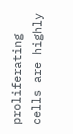proliferating cells are highly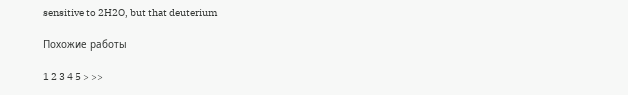sensitive to 2H2O, but that deuterium

Похожие работы

1 2 3 4 5 > >>